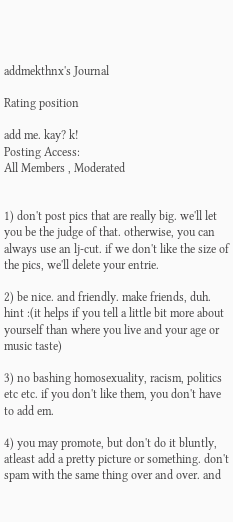addmekthnx's Journal

Rating position

add me. kay? k!
Posting Access:
All Members , Moderated


1) don't post pics that are really big. we'll let you be the judge of that. otherwise, you can always use an lj-cut. if we don't like the size of the pics, we'll delete your entrie.

2) be nice. and friendly. make friends, duh. hint :(it helps if you tell a little bit more about yourself than where you live and your age or music taste)

3) no bashing homosexuality, racism, politics etc etc. if you don't like them, you don't have to add em.

4) you may promote, but don't do it bluntly, atleast add a pretty picture or something. don't spam with the same thing over and over. and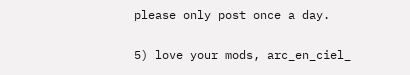please only post once a day.

5) love your mods, arc_en_ciel_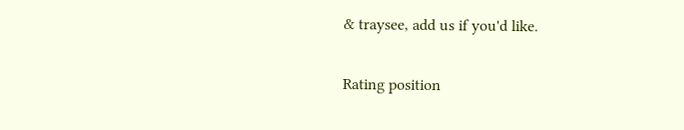& traysee, add us if you'd like.

Rating position